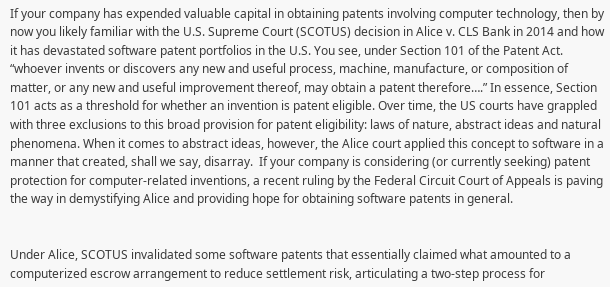If your company has expended valuable capital in obtaining patents involving computer technology, then by now you likely familiar with the U.S. Supreme Court (SCOTUS) decision in Alice v. CLS Bank in 2014 and how it has devastated software patent portfolios in the U.S. You see, under Section 101 of the Patent Act. “whoever invents or discovers any new and useful process, machine, manufacture, or composition of matter, or any new and useful improvement thereof, may obtain a patent therefore….” In essence, Section 101 acts as a threshold for whether an invention is patent eligible. Over time, the US courts have grappled with three exclusions to this broad provision for patent eligibility: laws of nature, abstract ideas and natural phenomena. When it comes to abstract ideas, however, the Alice court applied this concept to software in a manner that created, shall we say, disarray.  If your company is considering (or currently seeking) patent protection for computer-related inventions, a recent ruling by the Federal Circuit Court of Appeals is paving the way in demystifying Alice and providing hope for obtaining software patents in general.


Under Alice, SCOTUS invalidated some software patents that essentially claimed what amounted to a computerized escrow arrangement to reduce settlement risk, articulating a two-step process for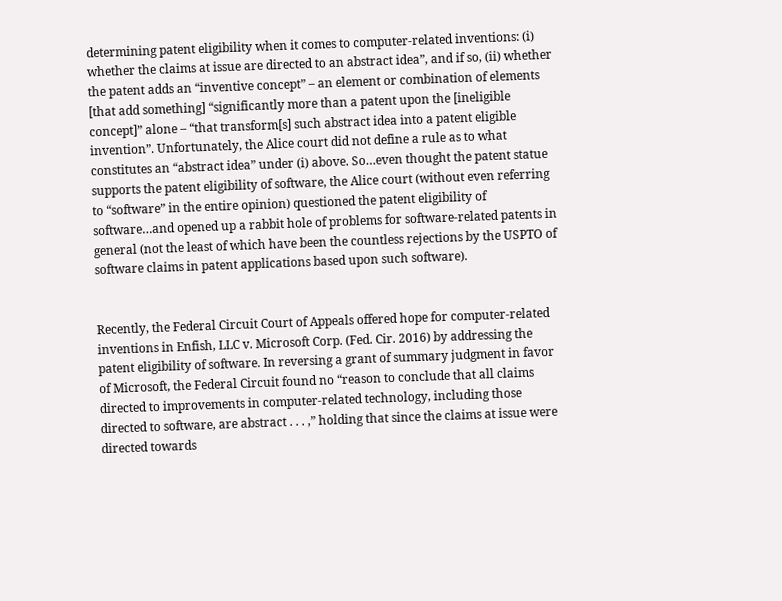determining patent eligibility when it comes to computer-related inventions: (i) whether the claims at issue are directed to an abstract idea”, and if so, (ii) whether the patent adds an “inventive concept” – an element or combination of elements [that add something] “significantly more than a patent upon the [ineligible concept]” alone – “that transform[s] such abstract idea into a patent eligible invention”. Unfortunately, the Alice court did not define a rule as to what constitutes an “abstract idea” under (i) above. So…even thought the patent statue supports the patent eligibility of software, the Alice court (without even referring to “software” in the entire opinion) questioned the patent eligibility of software…and opened up a rabbit hole of problems for software-related patents in general (not the least of which have been the countless rejections by the USPTO of software claims in patent applications based upon such software).


Recently, the Federal Circuit Court of Appeals offered hope for computer-related inventions in Enfish, LLC v. Microsoft Corp. (Fed. Cir. 2016) by addressing the patent eligibility of software. In reversing a grant of summary judgment in favor of Microsoft, the Federal Circuit found no “reason to conclude that all claims directed to improvements in computer-related technology, including those directed to software, are abstract . . . ,” holding that since the claims at issue were directed towards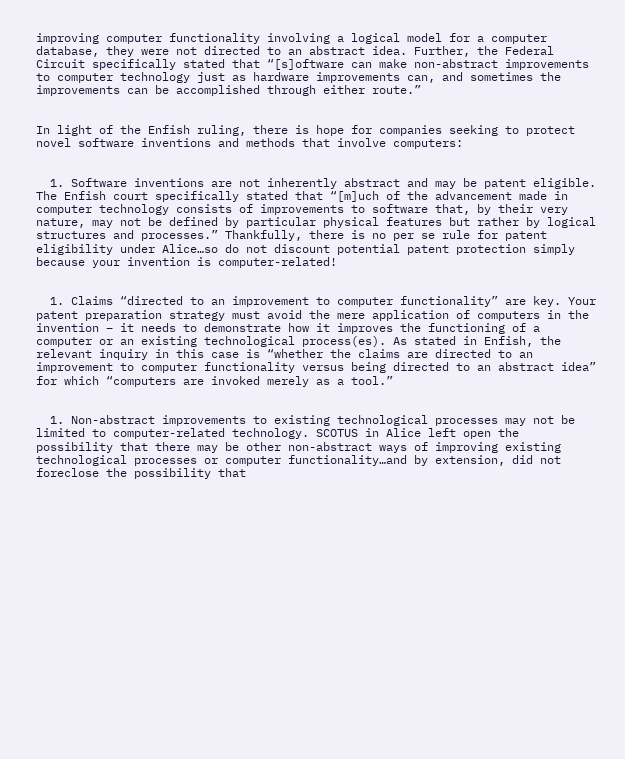improving computer functionality involving a logical model for a computer database, they were not directed to an abstract idea. Further, the Federal Circuit specifically stated that “[s]oftware can make non-abstract improvements to computer technology just as hardware improvements can, and sometimes the improvements can be accomplished through either route.”


In light of the Enfish ruling, there is hope for companies seeking to protect novel software inventions and methods that involve computers:


  1. Software inventions are not inherently abstract and may be patent eligible. The Enfish court specifically stated that “[m]uch of the advancement made in computer technology consists of improvements to software that, by their very nature, may not be defined by particular physical features but rather by logical structures and processes.” Thankfully, there is no per se rule for patent eligibility under Alice…so do not discount potential patent protection simply because your invention is computer-related!


  1. Claims “directed to an improvement to computer functionality” are key. Your patent preparation strategy must avoid the mere application of computers in the invention – it needs to demonstrate how it improves the functioning of a computer or an existing technological process(es). As stated in Enfish, the relevant inquiry in this case is “whether the claims are directed to an improvement to computer functionality versus being directed to an abstract idea” for which “computers are invoked merely as a tool.”


  1. Non-abstract improvements to existing technological processes may not be limited to computer-related technology. SCOTUS in Alice left open the possibility that there may be other non-abstract ways of improving existing technological processes or computer functionality…and by extension, did not foreclose the possibility that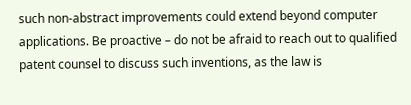such non-abstract improvements could extend beyond computer applications. Be proactive – do not be afraid to reach out to qualified patent counsel to discuss such inventions, as the law is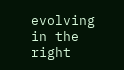evolving in the right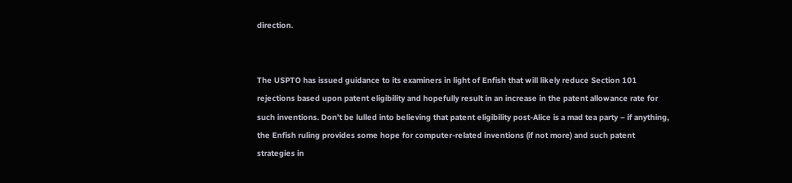direction.


The USPTO has issued guidance to its examiners in light of Enfish that will likely reduce Section 101 rejections based upon patent eligibility and hopefully result in an increase in the patent allowance rate for such inventions. Don’t be lulled into believing that patent eligibility post-Alice is a mad tea party – if anything, the Enfish ruling provides some hope for computer-related inventions (if not more) and such patent strategies in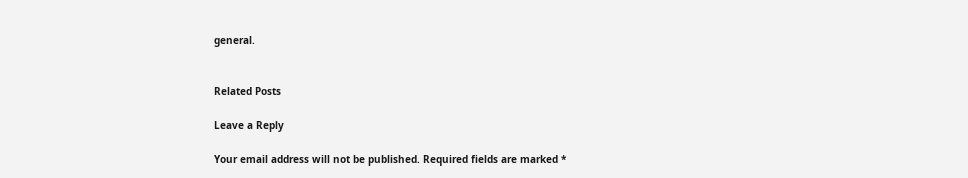general.


Related Posts

Leave a Reply

Your email address will not be published. Required fields are marked *